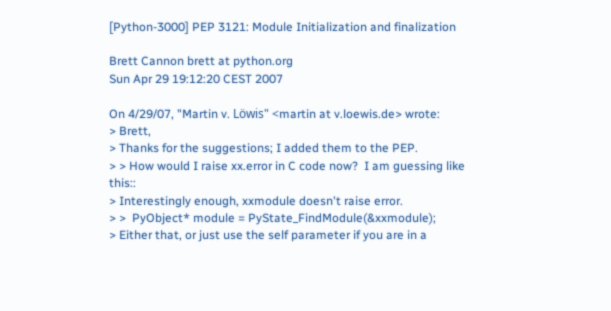[Python-3000] PEP 3121: Module Initialization and finalization

Brett Cannon brett at python.org
Sun Apr 29 19:12:20 CEST 2007

On 4/29/07, "Martin v. Löwis" <martin at v.loewis.de> wrote:
> Brett,
> Thanks for the suggestions; I added them to the PEP.
> > How would I raise xx.error in C code now?  I am guessing like this::
> Interestingly enough, xxmodule doesn't raise error.
> >  PyObject* module = PyState_FindModule(&xxmodule);
> Either that, or just use the self parameter if you are in a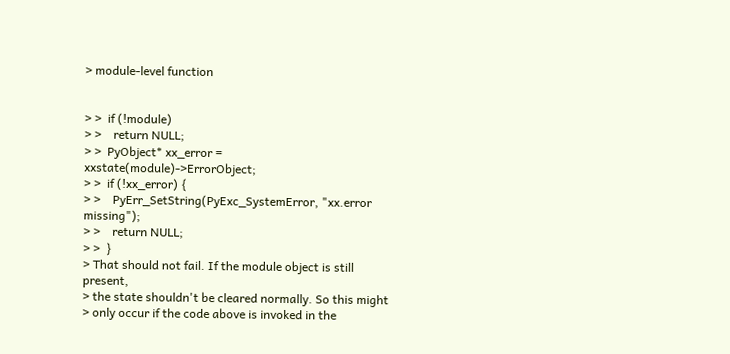> module-level function


> >  if (!module)
> >    return NULL;
> >  PyObject* xx_error = xxstate(module)->ErrorObject;
> >  if (!xx_error) {
> >    PyErr_SetString(PyExc_SystemError, "xx.error missing");
> >    return NULL;
> >  }
> That should not fail. If the module object is still present,
> the state shouldn't be cleared normally. So this might
> only occur if the code above is invoked in the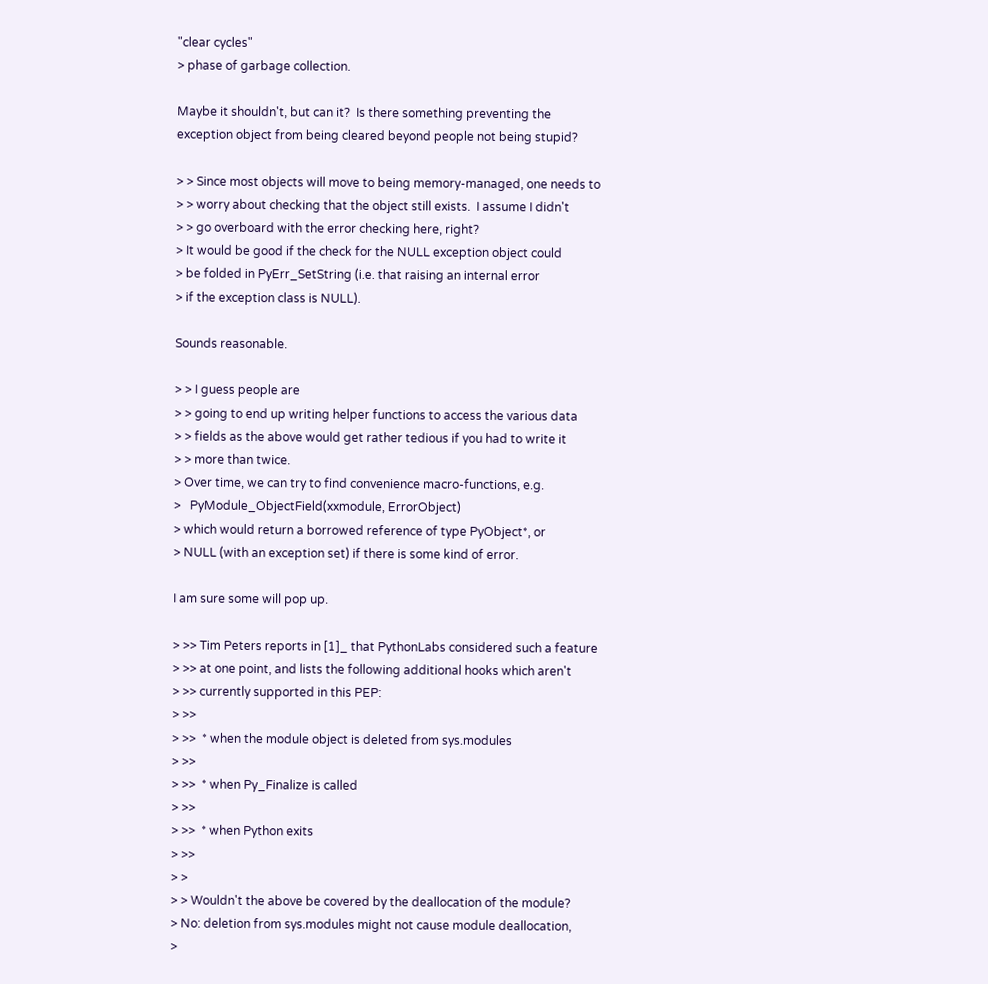"clear cycles"
> phase of garbage collection.

Maybe it shouldn't, but can it?  Is there something preventing the
exception object from being cleared beyond people not being stupid?

> > Since most objects will move to being memory-managed, one needs to
> > worry about checking that the object still exists.  I assume I didn't
> > go overboard with the error checking here, right?
> It would be good if the check for the NULL exception object could
> be folded in PyErr_SetString (i.e. that raising an internal error
> if the exception class is NULL).

Sounds reasonable.

> > I guess people are
> > going to end up writing helper functions to access the various data
> > fields as the above would get rather tedious if you had to write it
> > more than twice.
> Over time, we can try to find convenience macro-functions, e.g.
>   PyModule_ObjectField(xxmodule, ErrorObject)
> which would return a borrowed reference of type PyObject*, or
> NULL (with an exception set) if there is some kind of error.

I am sure some will pop up.

> >> Tim Peters reports in [1]_ that PythonLabs considered such a feature
> >> at one point, and lists the following additional hooks which aren't
> >> currently supported in this PEP:
> >>
> >>  * when the module object is deleted from sys.modules
> >>
> >>  * when Py_Finalize is called
> >>
> >>  * when Python exits
> >>
> >
> > Wouldn't the above be covered by the deallocation of the module?
> No: deletion from sys.modules might not cause module deallocation,
>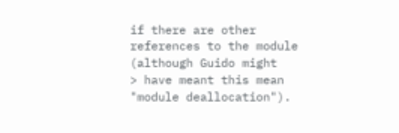if there are other references to the module (although Guido might
> have meant this mean "module deallocation").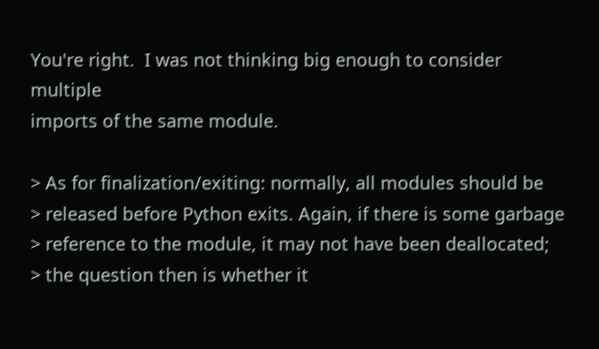You're right.  I was not thinking big enough to consider multiple
imports of the same module.

> As for finalization/exiting: normally, all modules should be
> released before Python exits. Again, if there is some garbage
> reference to the module, it may not have been deallocated;
> the question then is whether it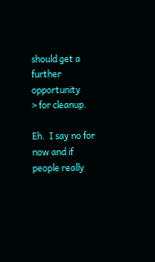should get a further opportunity
> for cleanup.

Eh.  I say no for now and if people really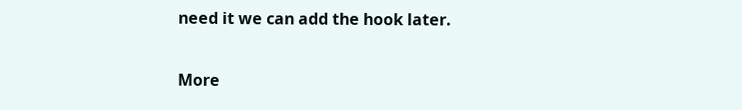need it we can add the hook later.


More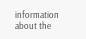information about the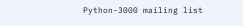Python-3000 mailing list